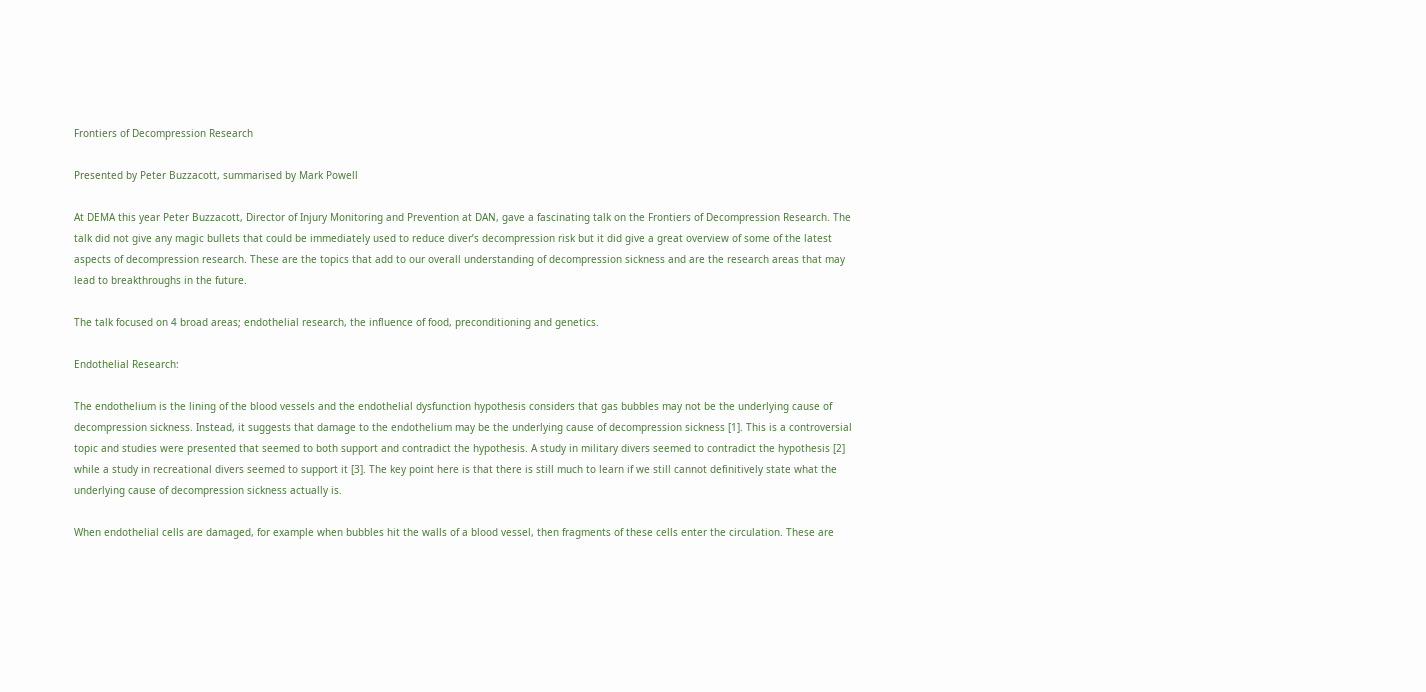Frontiers of Decompression Research

Presented by Peter Buzzacott, summarised by Mark Powell

At DEMA this year Peter Buzzacott, Director of Injury Monitoring and Prevention at DAN, gave a fascinating talk on the Frontiers of Decompression Research. The talk did not give any magic bullets that could be immediately used to reduce diver’s decompression risk but it did give a great overview of some of the latest aspects of decompression research. These are the topics that add to our overall understanding of decompression sickness and are the research areas that may lead to breakthroughs in the future.

The talk focused on 4 broad areas; endothelial research, the influence of food, preconditioning and genetics.

Endothelial Research:

The endothelium is the lining of the blood vessels and the endothelial dysfunction hypothesis considers that gas bubbles may not be the underlying cause of decompression sickness. Instead, it suggests that damage to the endothelium may be the underlying cause of decompression sickness [1]. This is a controversial topic and studies were presented that seemed to both support and contradict the hypothesis. A study in military divers seemed to contradict the hypothesis [2] while a study in recreational divers seemed to support it [3]. The key point here is that there is still much to learn if we still cannot definitively state what the underlying cause of decompression sickness actually is.

When endothelial cells are damaged, for example when bubbles hit the walls of a blood vessel, then fragments of these cells enter the circulation. These are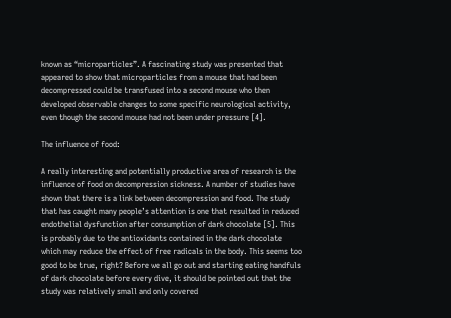known as “microparticles”. A fascinating study was presented that appeared to show that microparticles from a mouse that had been decompressed could be transfused into a second mouse who then developed observable changes to some specific neurological activity, even though the second mouse had not been under pressure [4].

The influence of food:

A really interesting and potentially productive area of research is the influence of food on decompression sickness. A number of studies have shown that there is a link between decompression and food. The study that has caught many people’s attention is one that resulted in reduced endothelial dysfunction after consumption of dark chocolate [5]. This is probably due to the antioxidants contained in the dark chocolate which may reduce the effect of free radicals in the body. This seems too good to be true, right? Before we all go out and starting eating handfuls of dark chocolate before every dive, it should be pointed out that the study was relatively small and only covered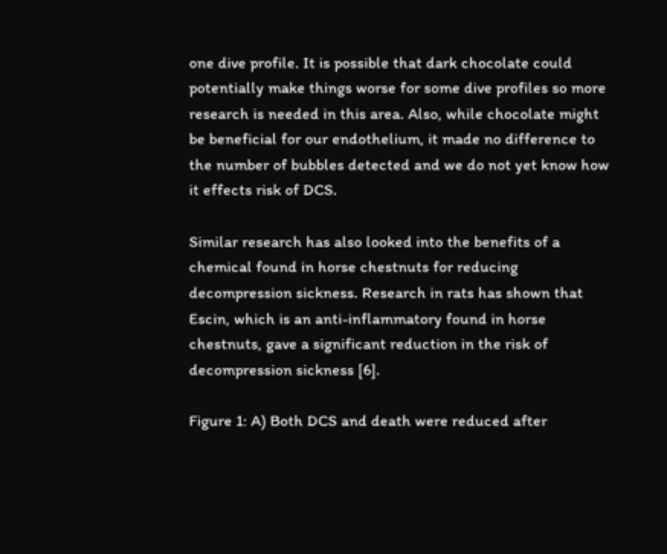one dive profile. It is possible that dark chocolate could potentially make things worse for some dive profiles so more research is needed in this area. Also, while chocolate might be beneficial for our endothelium, it made no difference to the number of bubbles detected and we do not yet know how it effects risk of DCS.

Similar research has also looked into the benefits of a chemical found in horse chestnuts for reducing decompression sickness. Research in rats has shown that Escin, which is an anti-inflammatory found in horse chestnuts, gave a significant reduction in the risk of decompression sickness [6].

Figure 1: A) Both DCS and death were reduced after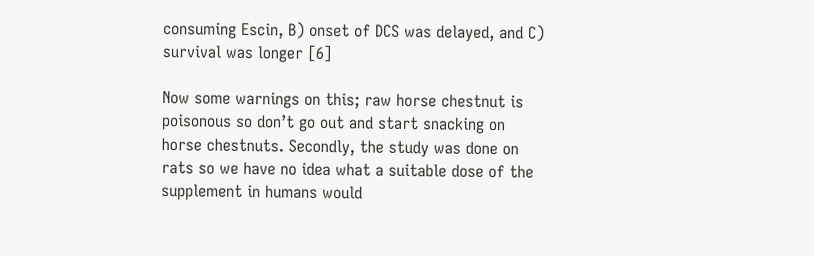consuming Escin, B) onset of DCS was delayed, and C) survival was longer [6]

Now some warnings on this; raw horse chestnut is poisonous so don’t go out and start snacking on horse chestnuts. Secondly, the study was done on rats so we have no idea what a suitable dose of the supplement in humans would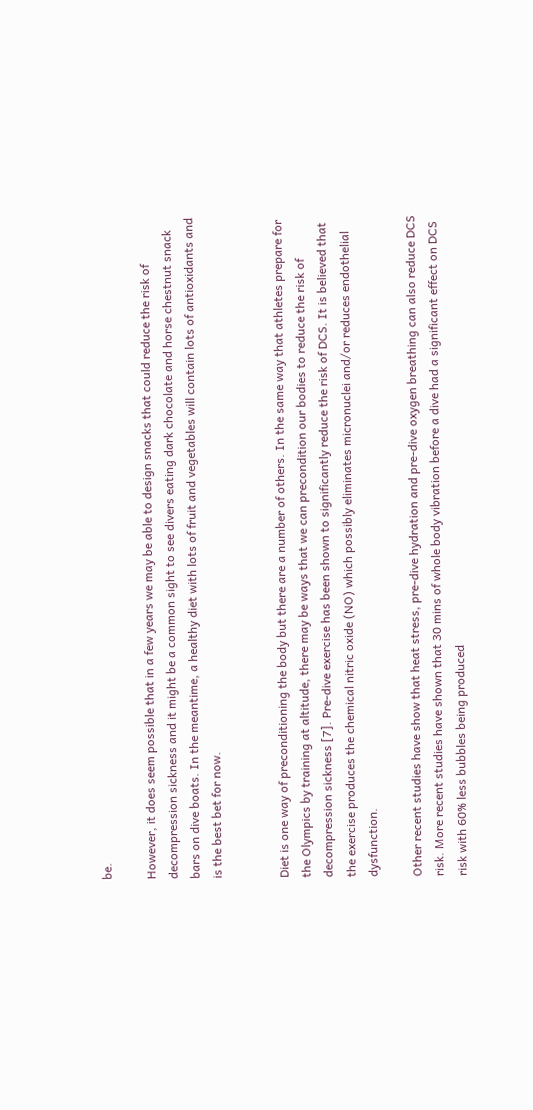be.

However, it does seem possible that in a few years we may be able to design snacks that could reduce the risk of decompression sickness and it might be a common sight to see divers eating dark chocolate and horse chestnut snack bars on dive boats. In the meantime, a healthy diet with lots of fruit and vegetables will contain lots of antioxidants and is the best bet for now.


Diet is one way of preconditioning the body but there are a number of others. In the same way that athletes prepare for the Olympics by training at altitude, there may be ways that we can precondition our bodies to reduce the risk of decompression sickness [7]. Pre-dive exercise has been shown to significantly reduce the risk of DCS. It is believed that the exercise produces the chemical nitric oxide (NO) which possibly eliminates micronuclei and/or reduces endothelial dysfunction.

Other recent studies have show that heat stress, pre-dive hydration and pre-dive oxygen breathing can also reduce DCS risk. More recent studies have shown that 30 mins of whole body vibration before a dive had a significant effect on DCS risk with 60% less bubbles being produced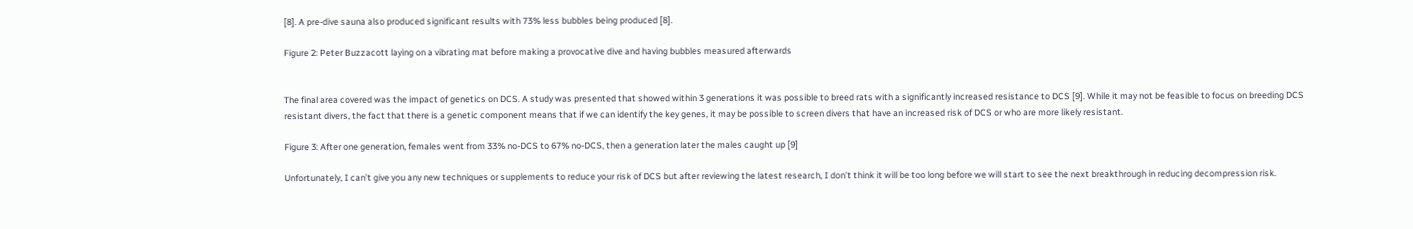[8]. A pre-dive sauna also produced significant results with 73% less bubbles being produced [8].

Figure 2: Peter Buzzacott laying on a vibrating mat before making a provocative dive and having bubbles measured afterwards


The final area covered was the impact of genetics on DCS. A study was presented that showed within 3 generations it was possible to breed rats with a significantly increased resistance to DCS [9]. While it may not be feasible to focus on breeding DCS resistant divers, the fact that there is a genetic component means that if we can identify the key genes, it may be possible to screen divers that have an increased risk of DCS or who are more likely resistant.

Figure 3: After one generation, females went from 33% no-DCS to 67% no-DCS, then a generation later the males caught up [9]

Unfortunately, I can’t give you any new techniques or supplements to reduce your risk of DCS but after reviewing the latest research, I don’t think it will be too long before we will start to see the next breakthrough in reducing decompression risk.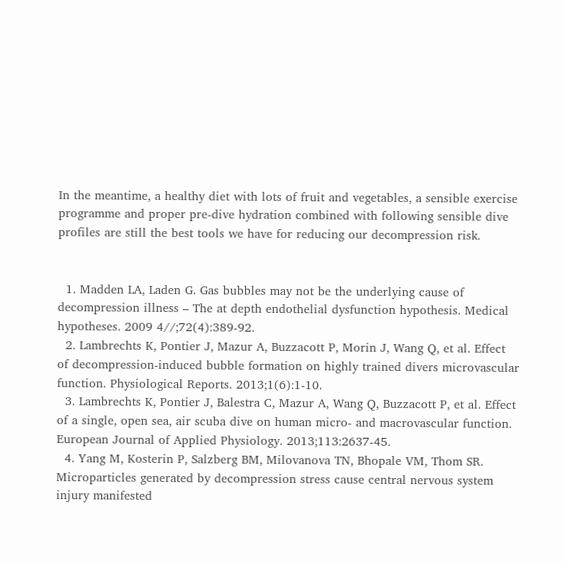In the meantime, a healthy diet with lots of fruit and vegetables, a sensible exercise programme and proper pre-dive hydration combined with following sensible dive profiles are still the best tools we have for reducing our decompression risk.


  1. Madden LA, Laden G. Gas bubbles may not be the underlying cause of decompression illness – The at depth endothelial dysfunction hypothesis. Medical hypotheses. 2009 4//;72(4):389-92.
  2. Lambrechts K, Pontier J, Mazur A, Buzzacott P, Morin J, Wang Q, et al. Effect of decompression-induced bubble formation on highly trained divers microvascular function. Physiological Reports. 2013;1(6):1-10.
  3. Lambrechts K, Pontier J, Balestra C, Mazur A, Wang Q, Buzzacott P, et al. Effect of a single, open sea, air scuba dive on human micro- and macrovascular function. European Journal of Applied Physiology. 2013;113:2637-45.
  4. Yang M, Kosterin P, Salzberg BM, Milovanova TN, Bhopale VM, Thom SR. Microparticles generated by decompression stress cause central nervous system injury manifested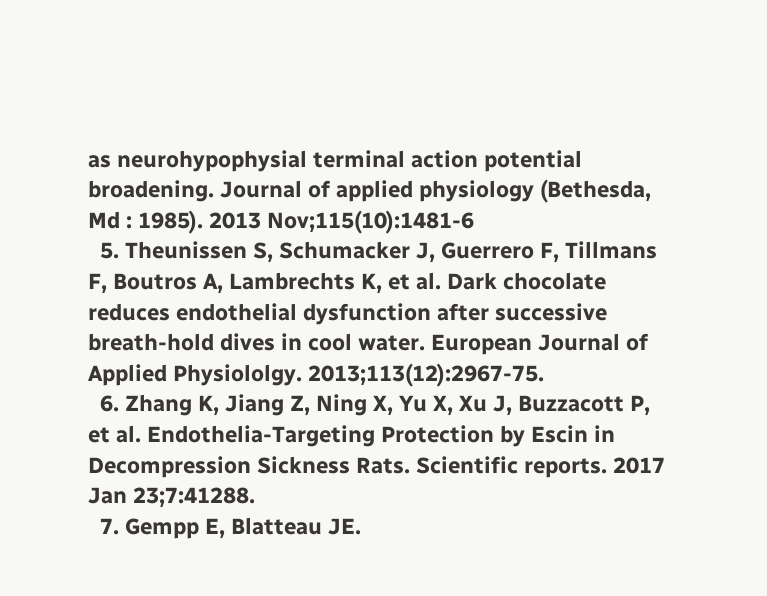as neurohypophysial terminal action potential broadening. Journal of applied physiology (Bethesda, Md : 1985). 2013 Nov;115(10):1481-6
  5. Theunissen S, Schumacker J, Guerrero F, Tillmans F, Boutros A, Lambrechts K, et al. Dark chocolate reduces endothelial dysfunction after successive breath-hold dives in cool water. European Journal of Applied Physiololgy. 2013;113(12):2967-75.
  6. Zhang K, Jiang Z, Ning X, Yu X, Xu J, Buzzacott P, et al. Endothelia-Targeting Protection by Escin in Decompression Sickness Rats. Scientific reports. 2017 Jan 23;7:41288.
  7. Gempp E, Blatteau JE.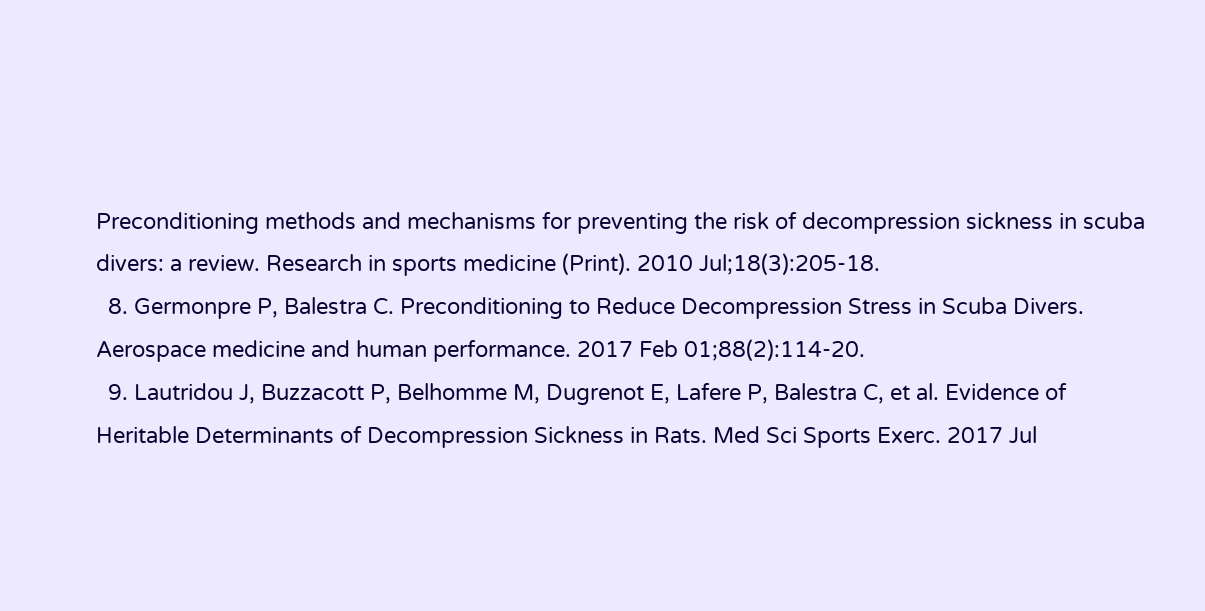Preconditioning methods and mechanisms for preventing the risk of decompression sickness in scuba divers: a review. Research in sports medicine (Print). 2010 Jul;18(3):205-18.
  8. Germonpre P, Balestra C. Preconditioning to Reduce Decompression Stress in Scuba Divers. Aerospace medicine and human performance. 2017 Feb 01;88(2):114-20.
  9. Lautridou J, Buzzacott P, Belhomme M, Dugrenot E, Lafere P, Balestra C, et al. Evidence of Heritable Determinants of Decompression Sickness in Rats. Med Sci Sports Exerc. 2017 Jul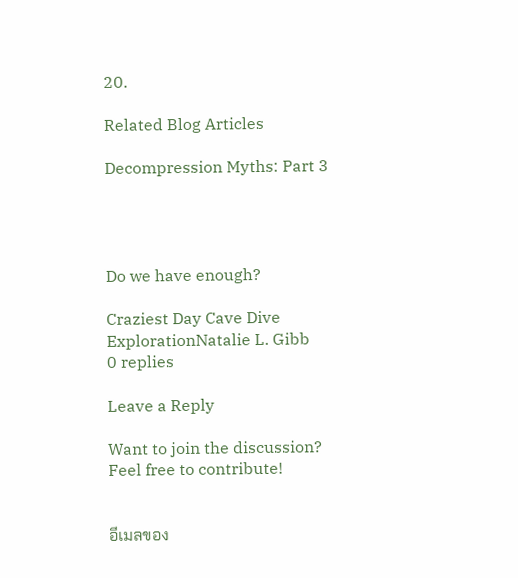20.

Related Blog Articles

Decompression Myths: Part 3




Do we have enough?

Craziest Day Cave Dive ExplorationNatalie L. Gibb
0 replies

Leave a Reply

Want to join the discussion?
Feel free to contribute!


อีเมลของ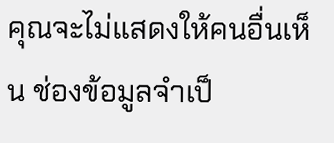คุณจะไม่แสดงให้คนอื่นเห็น ช่องข้อมูลจำเป็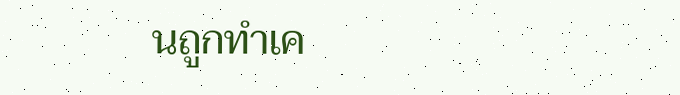นถูกทำเค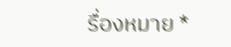รื่องหมาย *